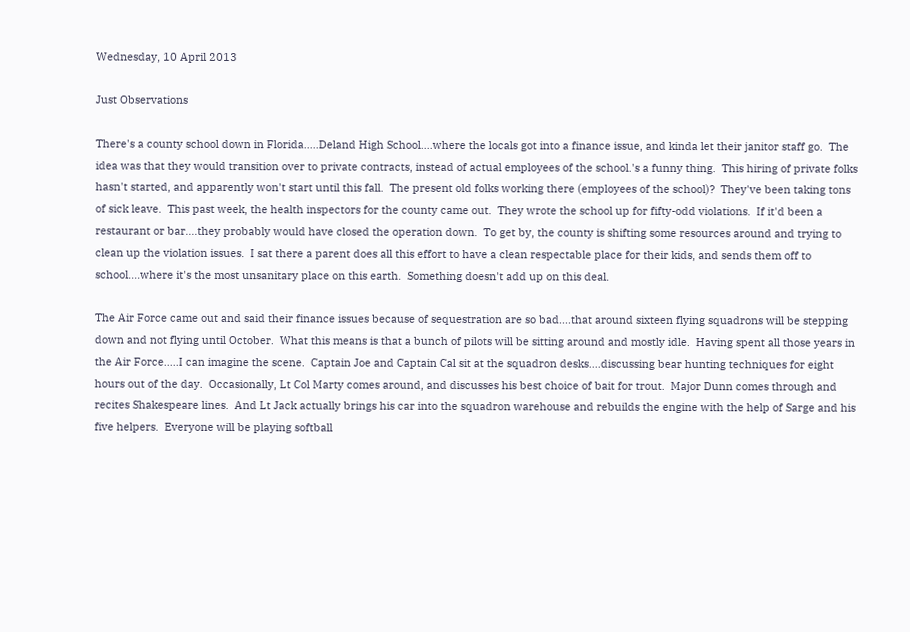Wednesday, 10 April 2013

Just Observations

There's a county school down in Florida.....Deland High School....where the locals got into a finance issue, and kinda let their janitor staff go.  The idea was that they would transition over to private contracts, instead of actual employees of the school.'s a funny thing.  This hiring of private folks hasn't started, and apparently won't start until this fall.  The present old folks working there (employees of the school)?  They've been taking tons of sick leave.  This past week, the health inspectors for the county came out.  They wrote the school up for fifty-odd violations.  If it'd been a restaurant or bar....they probably would have closed the operation down.  To get by, the county is shifting some resources around and trying to clean up the violation issues.  I sat there a parent does all this effort to have a clean respectable place for their kids, and sends them off to school....where it's the most unsanitary place on this earth.  Something doesn't add up on this deal.

The Air Force came out and said their finance issues because of sequestration are so bad....that around sixteen flying squadrons will be stepping down and not flying until October.  What this means is that a bunch of pilots will be sitting around and mostly idle.  Having spent all those years in the Air Force.....I can imagine the scene.  Captain Joe and Captain Cal sit at the squadron desks....discussing bear hunting techniques for eight hours out of the day.  Occasionally, Lt Col Marty comes around, and discusses his best choice of bait for trout.  Major Dunn comes through and recites Shakespeare lines.  And Lt Jack actually brings his car into the squadron warehouse and rebuilds the engine with the help of Sarge and his five helpers.  Everyone will be playing softball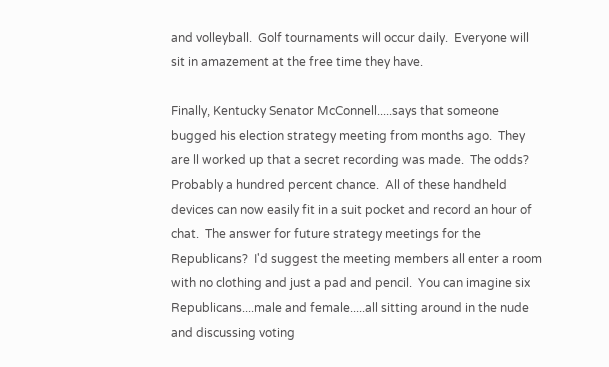and volleyball.  Golf tournaments will occur daily.  Everyone will sit in amazement at the free time they have.

Finally, Kentucky Senator McConnell.....says that someone bugged his election strategy meeting from months ago.  They are ll worked up that a secret recording was made.  The odds?  Probably a hundred percent chance.  All of these handheld devices can now easily fit in a suit pocket and record an hour of chat.  The answer for future strategy meetings for the Republicans?  I'd suggest the meeting members all enter a room with no clothing and just a pad and pencil.  You can imagine six Republicans....male and female.....all sitting around in the nude and discussing voting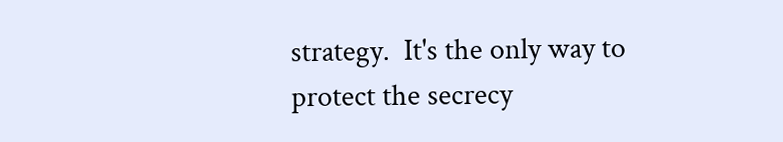strategy.  It's the only way to protect the secrecy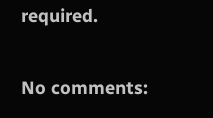required.

No comments: